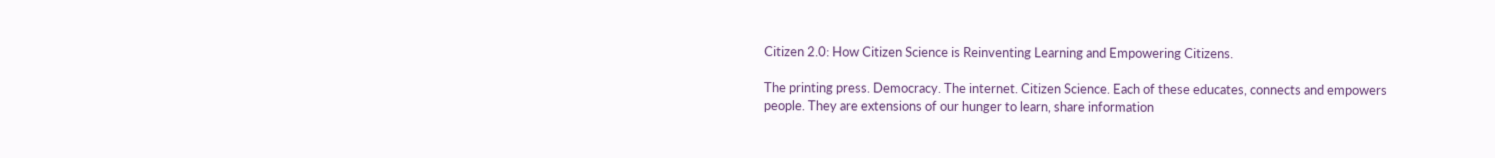Citizen 2.0: How Citizen Science is Reinventing Learning and Empowering Citizens.

The printing press. Democracy. The internet. Citizen Science. Each of these educates, connects and empowers people. They are extensions of our hunger to learn, share information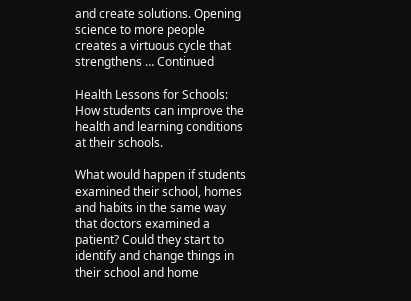and create solutions. Opening science to more people creates a virtuous cycle that strengthens … Continued

Health Lessons for Schools: How students can improve the health and learning conditions at their schools.

What would happen if students examined their school, homes and habits in the same way that doctors examined a patient? Could they start to identify and change things in their school and home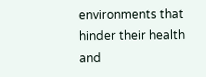environments that hinder their health and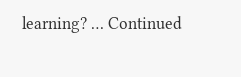learning? … Continued